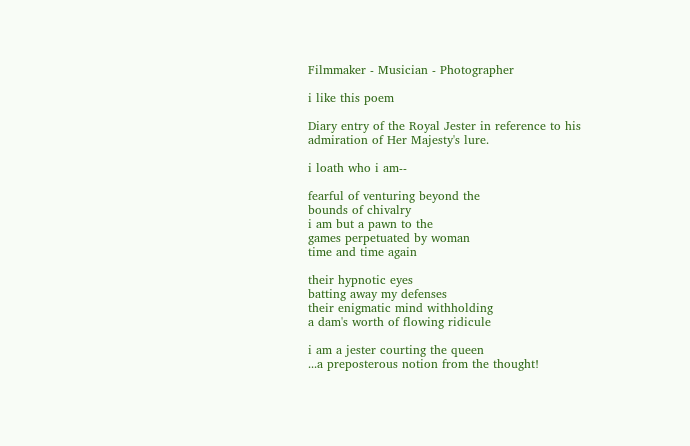Filmmaker - Musician - Photographer

i like this poem

Diary entry of the Royal Jester in reference to his admiration of Her Majesty's lure.

i loath who i am--

fearful of venturing beyond the
bounds of chivalry
i am but a pawn to the
games perpetuated by woman
time and time again

their hypnotic eyes
batting away my defenses
their enigmatic mind withholding
a dam's worth of flowing ridicule

i am a jester courting the queen
...a preposterous notion from the thought!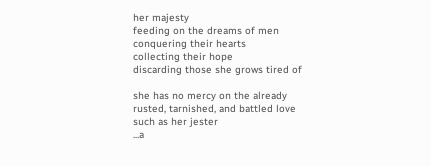her majesty
feeding on the dreams of men
conquering their hearts
collecting their hope
discarding those she grows tired of

she has no mercy on the already
rusted, tarnished, and battled love
such as her jester
...a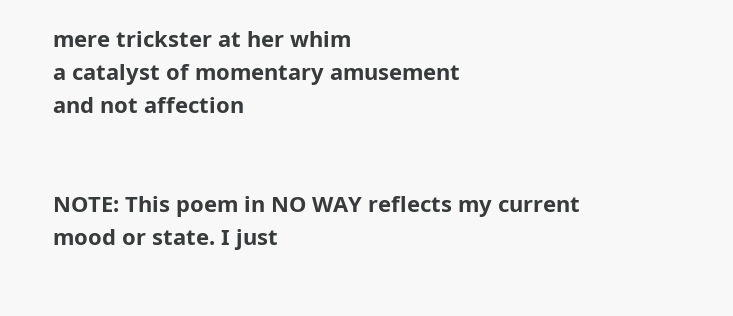mere trickster at her whim
a catalyst of momentary amusement
and not affection


NOTE: This poem in NO WAY reflects my current mood or state. I just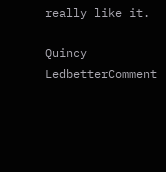really like it.

Quincy LedbetterComment